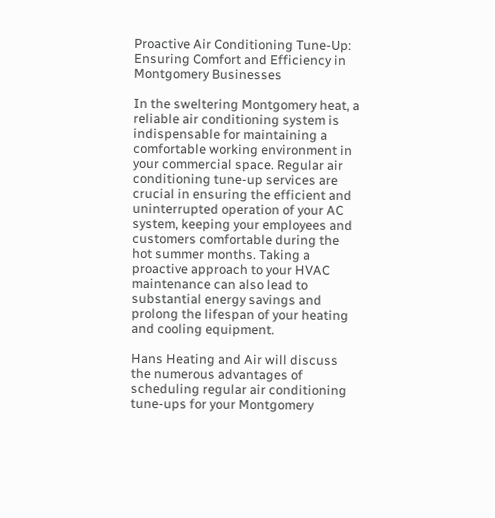Proactive Air Conditioning Tune-Up: Ensuring Comfort and Efficiency in Montgomery Businesses

In the sweltering Montgomery heat, a reliable air conditioning system is indispensable for maintaining a comfortable working environment in your commercial space. Regular air conditioning tune-up services are crucial in ensuring the efficient and uninterrupted operation of your AC system, keeping your employees and customers comfortable during the hot summer months. Taking a proactive approach to your HVAC maintenance can also lead to substantial energy savings and prolong the lifespan of your heating and cooling equipment.

Hans Heating and Air will discuss the numerous advantages of scheduling regular air conditioning tune-ups for your Montgomery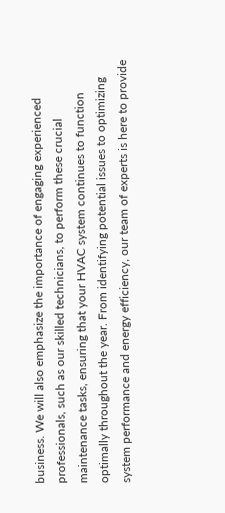business. We will also emphasize the importance of engaging experienced professionals, such as our skilled technicians, to perform these crucial maintenance tasks, ensuring that your HVAC system continues to function optimally throughout the year. From identifying potential issues to optimizing system performance and energy efficiency, our team of experts is here to provide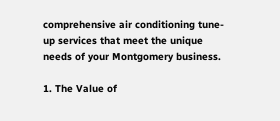comprehensive air conditioning tune-up services that meet the unique needs of your Montgomery business.

1. The Value of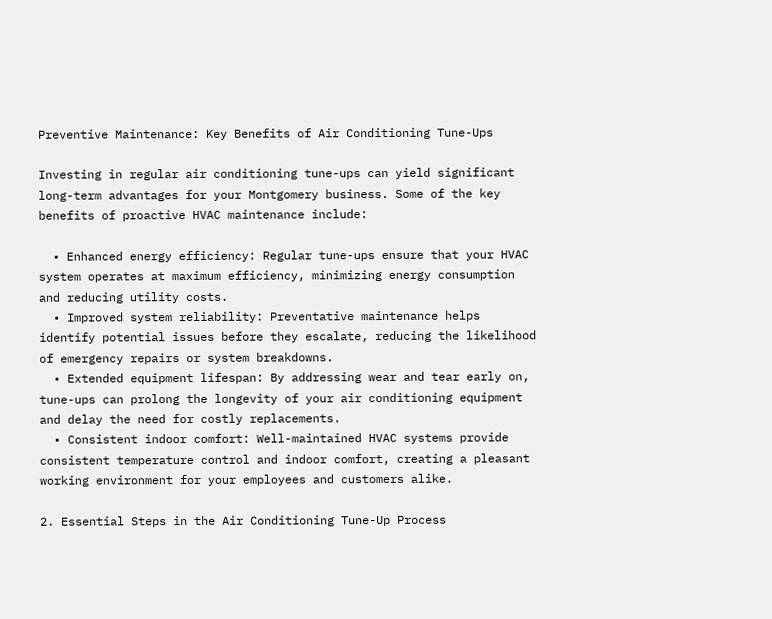Preventive Maintenance: Key Benefits of Air Conditioning Tune-Ups

Investing in regular air conditioning tune-ups can yield significant long-term advantages for your Montgomery business. Some of the key benefits of proactive HVAC maintenance include:

  • Enhanced energy efficiency: Regular tune-ups ensure that your HVAC system operates at maximum efficiency, minimizing energy consumption and reducing utility costs.
  • Improved system reliability: Preventative maintenance helps identify potential issues before they escalate, reducing the likelihood of emergency repairs or system breakdowns.
  • Extended equipment lifespan: By addressing wear and tear early on, tune-ups can prolong the longevity of your air conditioning equipment and delay the need for costly replacements.
  • Consistent indoor comfort: Well-maintained HVAC systems provide consistent temperature control and indoor comfort, creating a pleasant working environment for your employees and customers alike.

2. Essential Steps in the Air Conditioning Tune-Up Process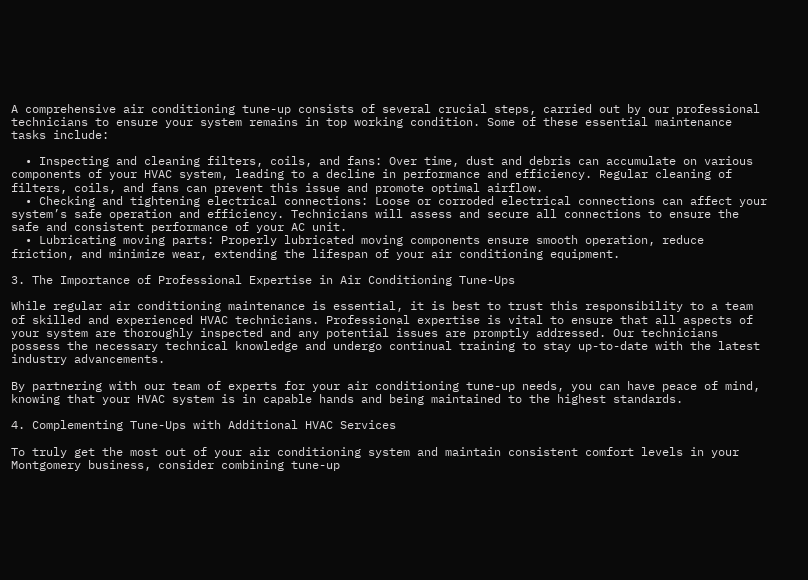A comprehensive air conditioning tune-up consists of several crucial steps, carried out by our professional technicians to ensure your system remains in top working condition. Some of these essential maintenance tasks include:

  • Inspecting and cleaning filters, coils, and fans: Over time, dust and debris can accumulate on various components of your HVAC system, leading to a decline in performance and efficiency. Regular cleaning of filters, coils, and fans can prevent this issue and promote optimal airflow.
  • Checking and tightening electrical connections: Loose or corroded electrical connections can affect your system’s safe operation and efficiency. Technicians will assess and secure all connections to ensure the safe and consistent performance of your AC unit.
  • Lubricating moving parts: Properly lubricated moving components ensure smooth operation, reduce friction, and minimize wear, extending the lifespan of your air conditioning equipment.

3. The Importance of Professional Expertise in Air Conditioning Tune-Ups

While regular air conditioning maintenance is essential, it is best to trust this responsibility to a team of skilled and experienced HVAC technicians. Professional expertise is vital to ensure that all aspects of your system are thoroughly inspected and any potential issues are promptly addressed. Our technicians possess the necessary technical knowledge and undergo continual training to stay up-to-date with the latest industry advancements.

By partnering with our team of experts for your air conditioning tune-up needs, you can have peace of mind, knowing that your HVAC system is in capable hands and being maintained to the highest standards.

4. Complementing Tune-Ups with Additional HVAC Services

To truly get the most out of your air conditioning system and maintain consistent comfort levels in your Montgomery business, consider combining tune-up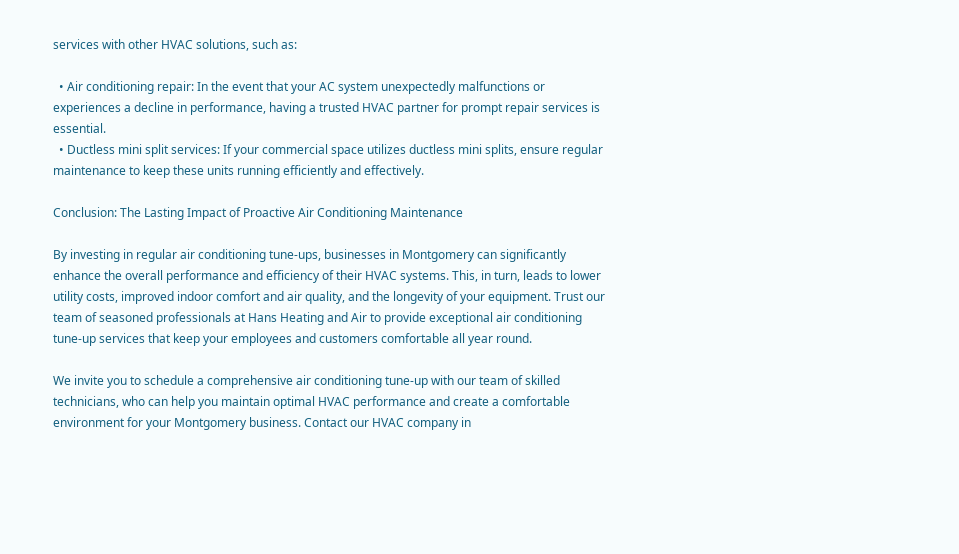services with other HVAC solutions, such as:

  • Air conditioning repair: In the event that your AC system unexpectedly malfunctions or experiences a decline in performance, having a trusted HVAC partner for prompt repair services is essential.
  • Ductless mini split services: If your commercial space utilizes ductless mini splits, ensure regular maintenance to keep these units running efficiently and effectively.

Conclusion: The Lasting Impact of Proactive Air Conditioning Maintenance

By investing in regular air conditioning tune-ups, businesses in Montgomery can significantly enhance the overall performance and efficiency of their HVAC systems. This, in turn, leads to lower utility costs, improved indoor comfort and air quality, and the longevity of your equipment. Trust our team of seasoned professionals at Hans Heating and Air to provide exceptional air conditioning tune-up services that keep your employees and customers comfortable all year round.

We invite you to schedule a comprehensive air conditioning tune-up with our team of skilled technicians, who can help you maintain optimal HVAC performance and create a comfortable environment for your Montgomery business. Contact our HVAC company in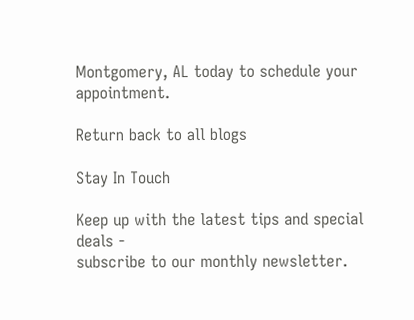Montgomery, AL today to schedule your appointment.

Return back to all blogs

Stay In Touch

Keep up with the latest tips and special deals -
subscribe to our monthly newsletter.